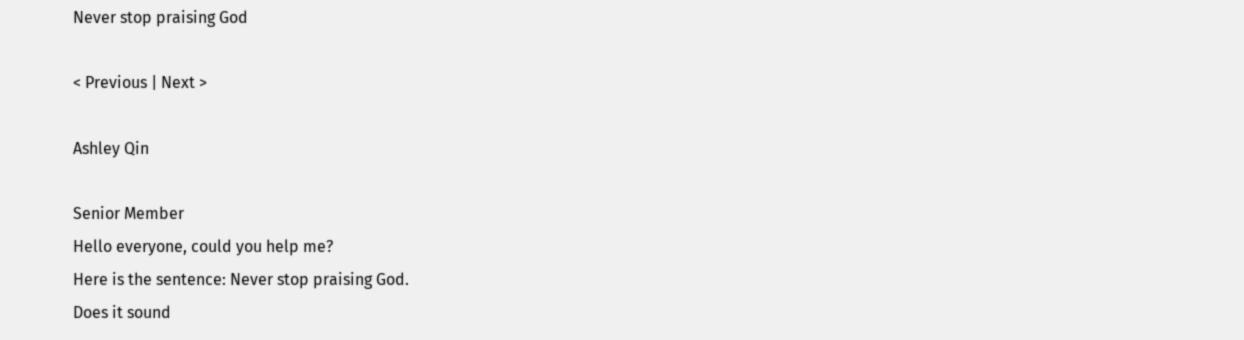Never stop praising God

< Previous | Next >

Ashley Qin

Senior Member
Hello everyone, could you help me?
Here is the sentence: Never stop praising God.
Does it sound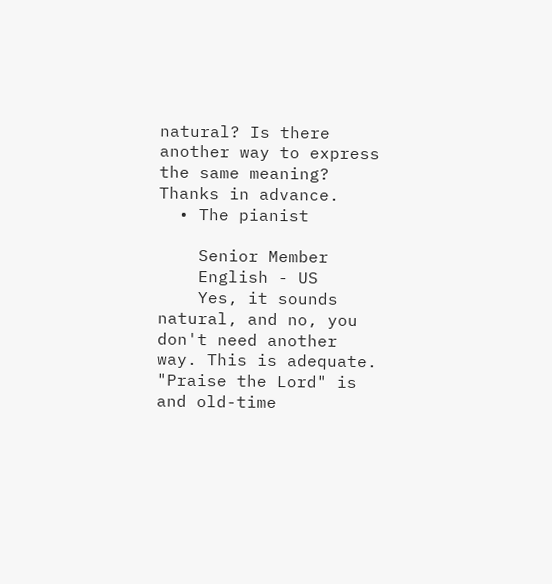natural? Is there another way to express the same meaning?
Thanks in advance.
  • The pianist

    Senior Member
    English - US
    Yes, it sounds natural, and no, you don't need another way. This is adequate. "Praise the Lord" is and old-time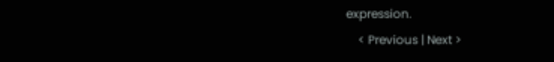expression.
    < Previous | Next >